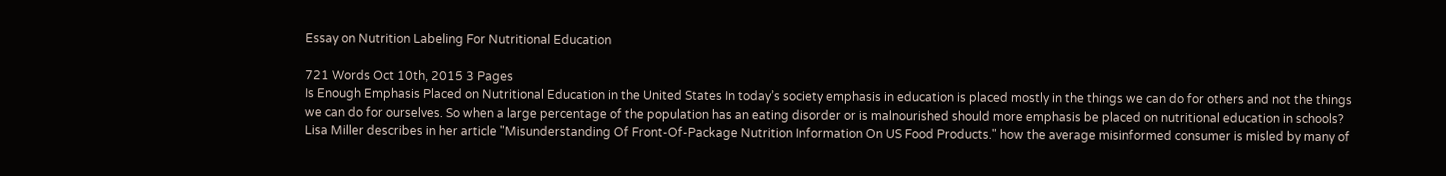Essay on Nutrition Labeling For Nutritional Education

721 Words Oct 10th, 2015 3 Pages
Is Enough Emphasis Placed on Nutritional Education in the United States In today’s society emphasis in education is placed mostly in the things we can do for others and not the things we can do for ourselves. So when a large percentage of the population has an eating disorder or is malnourished should more emphasis be placed on nutritional education in schools?
Lisa Miller describes in her article "Misunderstanding Of Front-Of-Package Nutrition Information On US Food Products." how the average misinformed consumer is misled by many of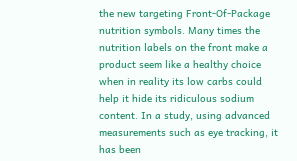the new targeting Front-Of-Package nutrition symbols. Many times the nutrition labels on the front make a product seem like a healthy choice when in reality its low carbs could help it hide its ridiculous sodium content. In a study, using advanced measurements such as eye tracking, it has been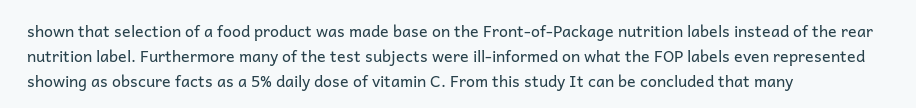shown that selection of a food product was made base on the Front-of-Package nutrition labels instead of the rear nutrition label. Furthermore many of the test subjects were ill-informed on what the FOP labels even represented showing as obscure facts as a 5% daily dose of vitamin C. From this study It can be concluded that many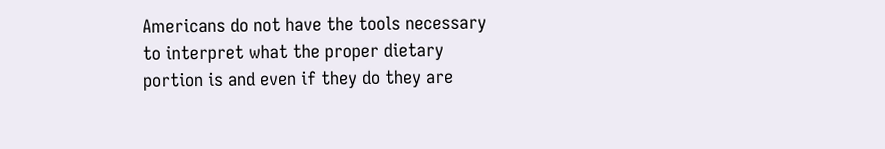Americans do not have the tools necessary to interpret what the proper dietary portion is and even if they do they are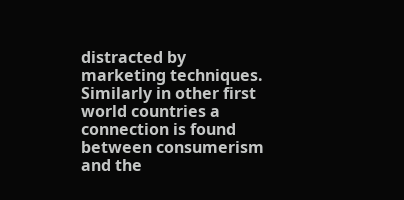distracted by marketing techniques.
Similarly in other first world countries a connection is found between consumerism and the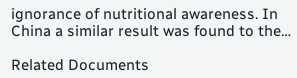ignorance of nutritional awareness. In China a similar result was found to the…

Related Documents